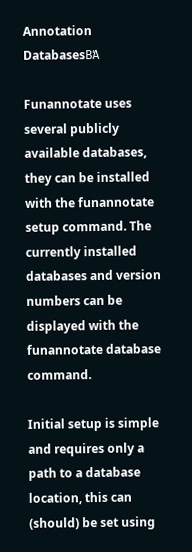Annotation DatabasesΒΆ

Funannotate uses several publicly available databases, they can be installed with the funannotate setup command. The currently installed databases and version numbers can be displayed with the funannotate database command.

Initial setup is simple and requires only a path to a database location, this can (should) be set using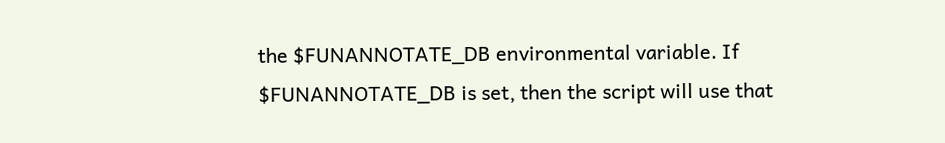the $FUNANNOTATE_DB environmental variable. If $FUNANNOTATE_DB is set, then the script will use that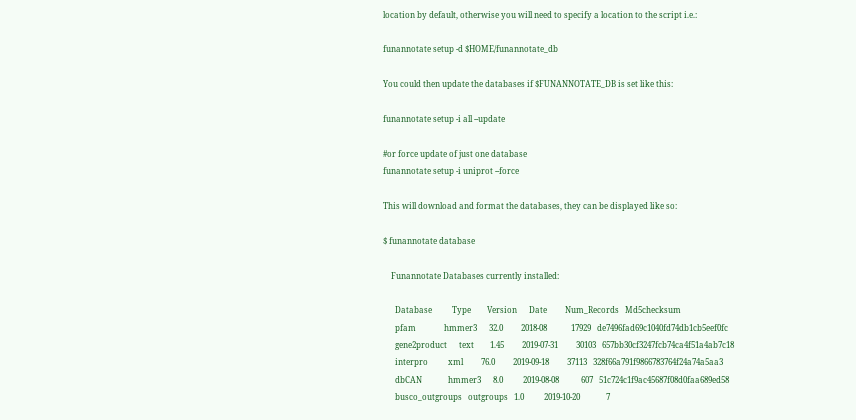location by default, otherwise you will need to specify a location to the script i.e.:

funannotate setup -d $HOME/funannotate_db

You could then update the databases if $FUNANNOTATE_DB is set like this:

funannotate setup -i all --update

#or force update of just one database
funannotate setup -i uniprot --force

This will download and format the databases, they can be displayed like so:

$ funannotate database

    Funannotate Databases currently installed:

      Database          Type        Version      Date         Num_Records   Md5checksum
      pfam              hmmer3      32.0         2018-08            17929   de7496fad69c1040fd74db1cb5eef0fc
      gene2product      text        1.45         2019-07-31         30103   657bb30cf3247fcb74ca4f51a4ab7c18
      interpro          xml         76.0         2019-09-18         37113   328f66a791f9866783764f24a74a5aa3
      dbCAN             hmmer3      8.0          2019-08-08           607   51c724c1f9ac45687f08d0faa689ed58
      busco_outgroups   outgroups   1.0          2019-10-20             7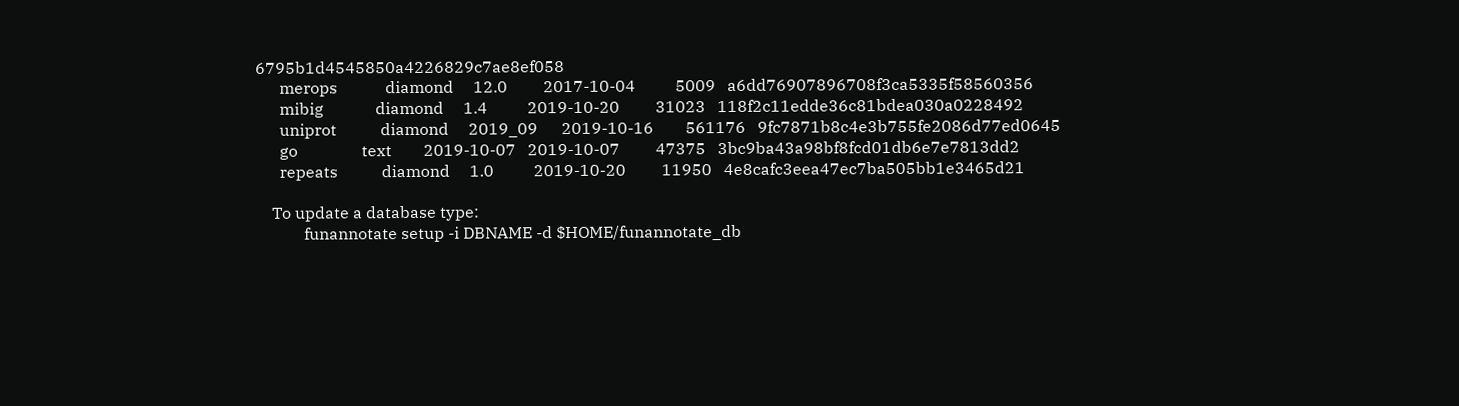6795b1d4545850a4226829c7ae8ef058
      merops            diamond     12.0         2017-10-04          5009   a6dd76907896708f3ca5335f58560356
      mibig             diamond     1.4          2019-10-20         31023   118f2c11edde36c81bdea030a0228492
      uniprot           diamond     2019_09      2019-10-16        561176   9fc7871b8c4e3b755fe2086d77ed0645
      go                text        2019-10-07   2019-10-07         47375   3bc9ba43a98bf8fcd01db6e7e7813dd2
      repeats           diamond     1.0          2019-10-20         11950   4e8cafc3eea47ec7ba505bb1e3465d21

    To update a database type:
            funannotate setup -i DBNAME -d $HOME/funannotate_db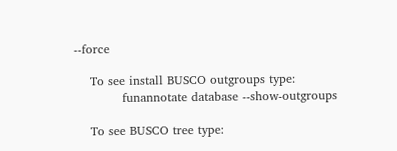--force

    To see install BUSCO outgroups type:
            funannotate database --show-outgroups

    To see BUSCO tree type: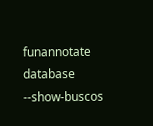funannotate database --show-buscos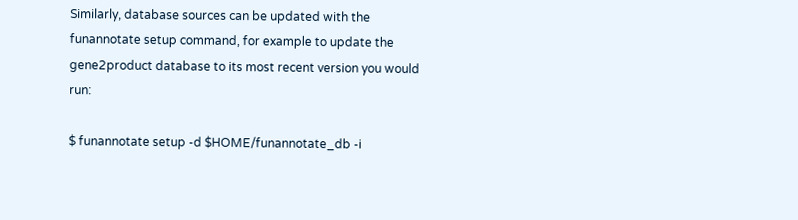Similarly, database sources can be updated with the funannotate setup command, for example to update the gene2product database to its most recent version you would run:

$ funannotate setup -d $HOME/funannotate_db -i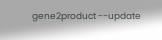gene2product --update